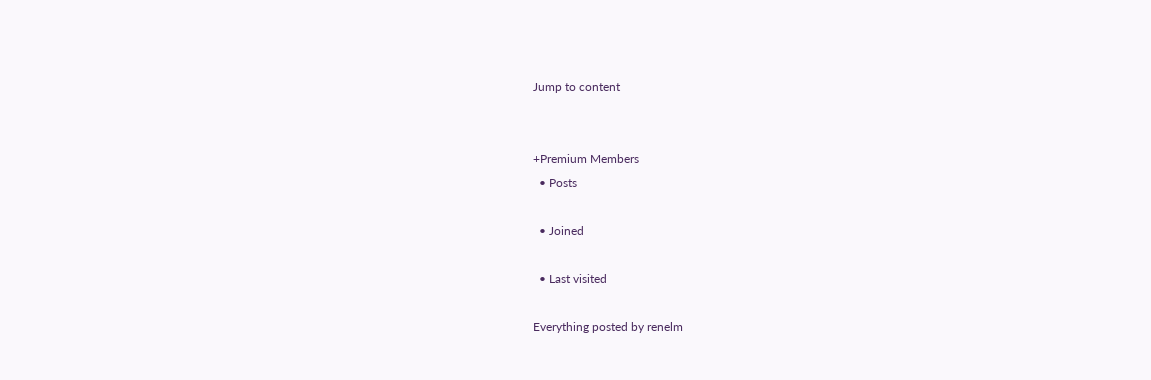Jump to content


+Premium Members
  • Posts

  • Joined

  • Last visited

Everything posted by renelm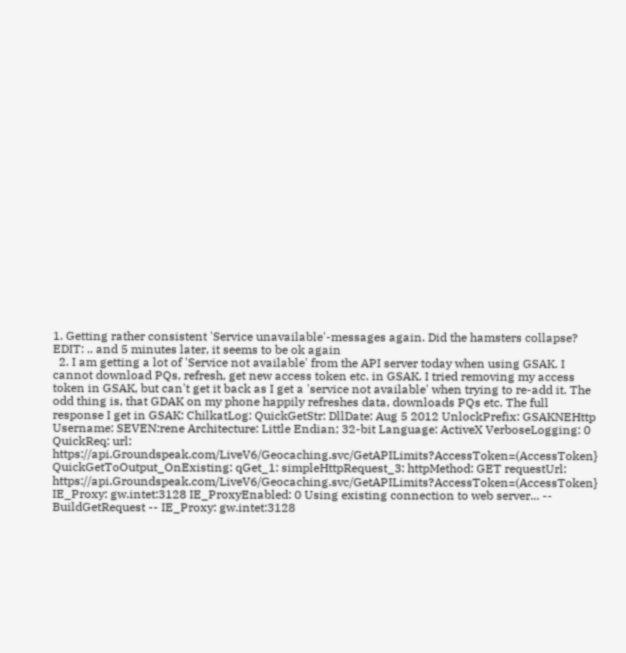1. Getting rather consistent 'Service unavailable'-messages again. Did the hamsters collapse? EDIT: .. and 5 minutes later, it seems to be ok again
  2. I am getting a lot of 'Service not available' from the API server today when using GSAK. I cannot download PQs, refresh, get new access token etc. in GSAK. I tried removing my access token in GSAK, but can't get it back as I get a 'service not available' when trying to re-add it. The odd thing is, that GDAK on my phone happily refreshes data, downloads PQs etc. The full response I get in GSAK: ChilkatLog: QuickGetStr: DllDate: Aug 5 2012 UnlockPrefix: GSAKNEHttp Username: SEVEN:rene Architecture: Little Endian; 32-bit Language: ActiveX VerboseLogging: 0 QuickReq: url: https://api.Groundspeak.com/LiveV6/Geocaching.svc/GetAPILimits?AccessToken=(AccessToken} QuickGetToOutput_OnExisting: qGet_1: simpleHttpRequest_3: httpMethod: GET requestUrl: https://api.Groundspeak.com/LiveV6/Geocaching.svc/GetAPILimits?AccessToken=(AccessToken} IE_Proxy: gw.intet:3128 IE_ProxyEnabled: 0 Using existing connection to web server... -- BuildGetRequest -- IE_Proxy: gw.intet:3128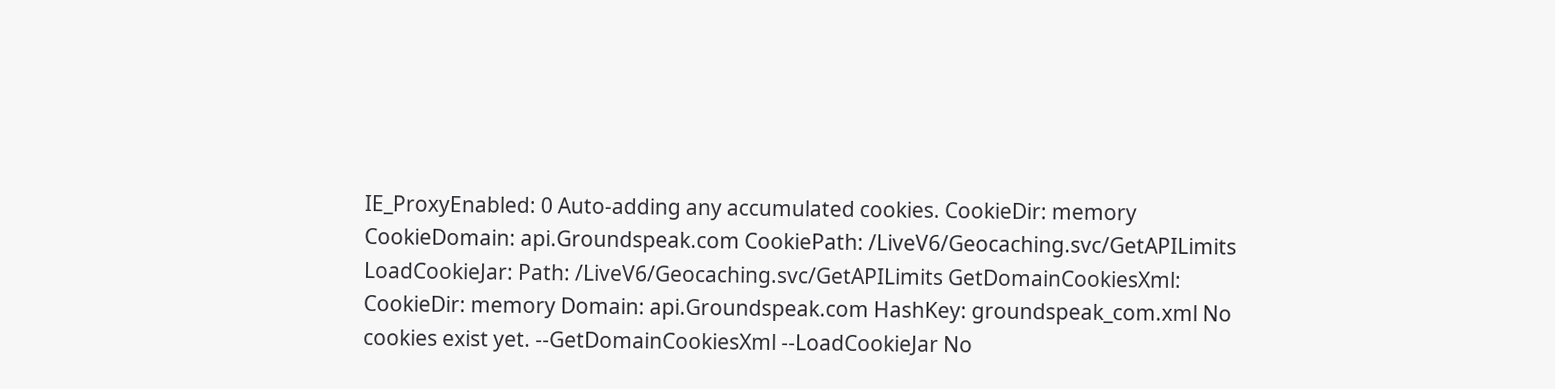IE_ProxyEnabled: 0 Auto-adding any accumulated cookies. CookieDir: memory CookieDomain: api.Groundspeak.com CookiePath: /LiveV6/Geocaching.svc/GetAPILimits LoadCookieJar: Path: /LiveV6/Geocaching.svc/GetAPILimits GetDomainCookiesXml: CookieDir: memory Domain: api.Groundspeak.com HashKey: groundspeak_com.xml No cookies exist yet. --GetDomainCookiesXml --LoadCookieJar No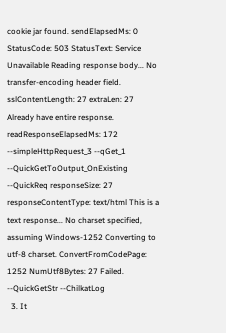cookie jar found. sendElapsedMs: 0 StatusCode: 503 StatusText: Service Unavailable Reading response body... No transfer-encoding header field. sslContentLength: 27 extraLen: 27 Already have entire response. readResponseElapsedMs: 172 --simpleHttpRequest_3 --qGet_1 --QuickGetToOutput_OnExisting --QuickReq responseSize: 27 responseContentType: text/html This is a text response... No charset specified, assuming Windows-1252 Converting to utf-8 charset. ConvertFromCodePage: 1252 NumUtf8Bytes: 27 Failed. --QuickGetStr --ChilkatLog
  3. It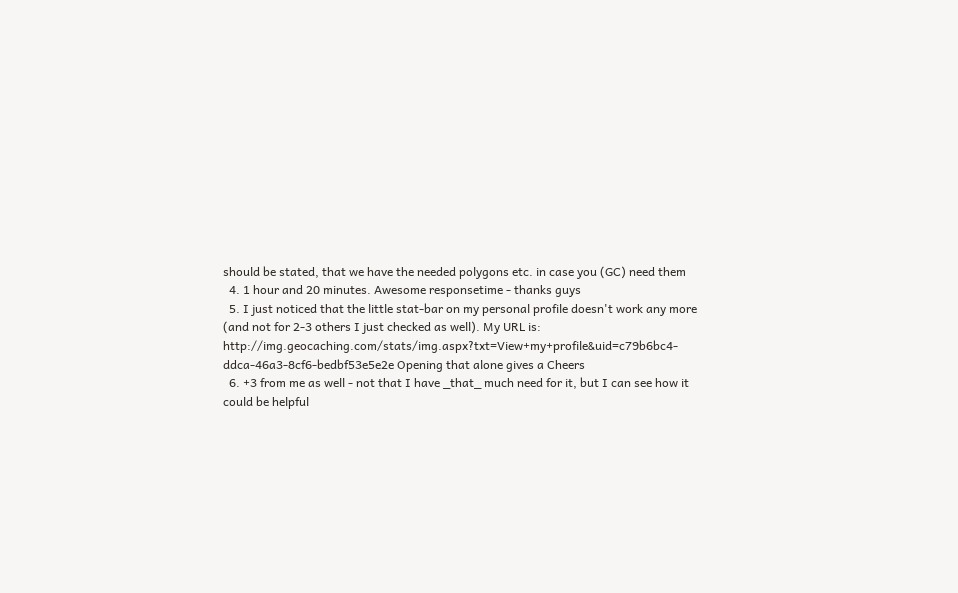should be stated, that we have the needed polygons etc. in case you (GC) need them
  4. 1 hour and 20 minutes. Awesome responsetime - thanks guys
  5. I just noticed that the little stat-bar on my personal profile doesn't work any more (and not for 2-3 others I just checked as well). My URL is: http://img.geocaching.com/stats/img.aspx?txt=View+my+profile&uid=c79b6bc4-ddca-46a3-8cf6-bedbf53e5e2e Opening that alone gives a Cheers
  6. +3 from me as well - not that I have _that_ much need for it, but I can see how it could be helpful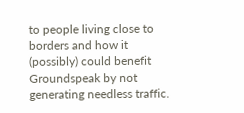to people living close to borders and how it (possibly) could benefit Groundspeak by not generating needless traffic.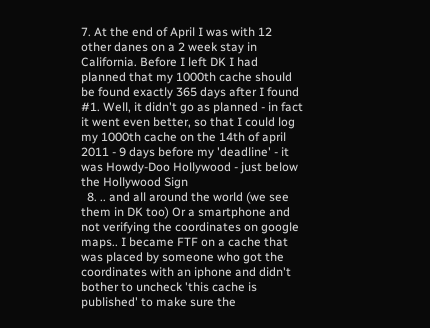7. At the end of April I was with 12 other danes on a 2 week stay in California. Before I left DK I had planned that my 1000th cache should be found exactly 365 days after I found #1. Well, it didn't go as planned - in fact it went even better, so that I could log my 1000th cache on the 14th of april 2011 - 9 days before my 'deadline' - it was Howdy-Doo Hollywood - just below the Hollywood Sign
  8. .. and all around the world (we see them in DK too) Or a smartphone and not verifying the coordinates on google maps.. I became FTF on a cache that was placed by someone who got the coordinates with an iphone and didn't bother to uncheck 'this cache is published' to make sure the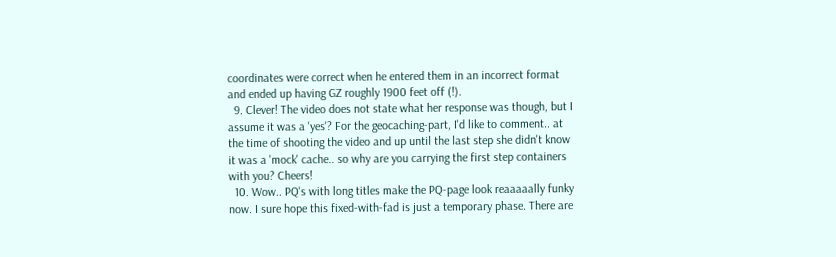coordinates were correct when he entered them in an incorrect format and ended up having GZ roughly 1900 feet off (!).
  9. Clever! The video does not state what her response was though, but I assume it was a 'yes'? For the geocaching-part, I'd like to comment.. at the time of shooting the video and up until the last step she didn't know it was a 'mock' cache.. so why are you carrying the first step containers with you? Cheers!
  10. Wow.. PQ's with long titles make the PQ-page look reaaaaally funky now. I sure hope this fixed-with-fad is just a temporary phase. There are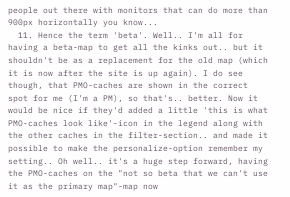people out there with monitors that can do more than 900px horizontally you know...
  11. Hence the term 'beta'. Well.. I'm all for having a beta-map to get all the kinks out.. but it shouldn't be as a replacement for the old map (which it is now after the site is up again). I do see though, that PMO-caches are shown in the correct spot for me (I'm a PM), so that's.. better. Now it would be nice if they'd added a little 'this is what PMO-caches look like'-icon in the legend along with the other caches in the filter-section.. and made it possible to make the personalize-option remember my setting.. Oh well.. it's a huge step forward, having the PMO-caches on the "not so beta that we can't use it as the primary map"-map now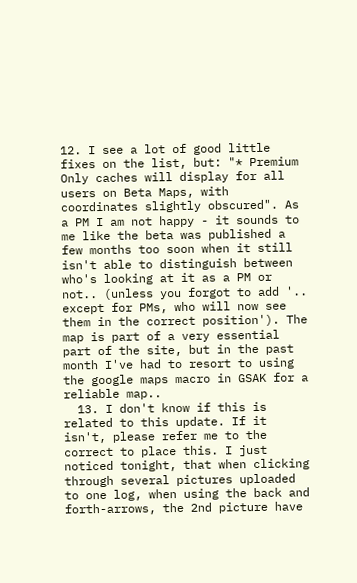12. I see a lot of good little fixes on the list, but: "* Premium Only caches will display for all users on Beta Maps, with coordinates slightly obscured". As a PM I am not happy - it sounds to me like the beta was published a few months too soon when it still isn't able to distinguish between who's looking at it as a PM or not.. (unless you forgot to add '.. except for PMs, who will now see them in the correct position'). The map is part of a very essential part of the site, but in the past month I've had to resort to using the google maps macro in GSAK for a reliable map..
  13. I don't know if this is related to this update. If it isn't, please refer me to the correct to place this. I just noticed tonight, that when clicking through several pictures uploaded to one log, when using the back and forth-arrows, the 2nd picture have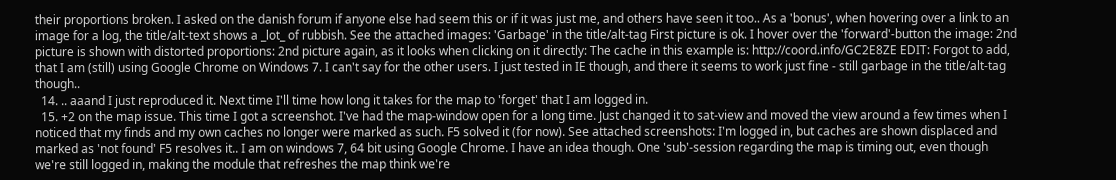their proportions broken. I asked on the danish forum if anyone else had seem this or if it was just me, and others have seen it too.. As a 'bonus', when hovering over a link to an image for a log, the title/alt-text shows a _lot_ of rubbish. See the attached images: 'Garbage' in the title/alt-tag First picture is ok. I hover over the 'forward'-button the image: 2nd picture is shown with distorted proportions: 2nd picture again, as it looks when clicking on it directly: The cache in this example is: http://coord.info/GC2E8ZE EDIT: Forgot to add, that I am (still) using Google Chrome on Windows 7. I can't say for the other users. I just tested in IE though, and there it seems to work just fine - still garbage in the title/alt-tag though..
  14. .. aaand I just reproduced it. Next time I'll time how long it takes for the map to 'forget' that I am logged in.
  15. +2 on the map issue. This time I got a screenshot. I've had the map-window open for a long time. Just changed it to sat-view and moved the view around a few times when I noticed that my finds and my own caches no longer were marked as such. F5 solved it (for now). See attached screenshots: I'm logged in, but caches are shown displaced and marked as 'not found' F5 resolves it.. I am on windows 7, 64 bit using Google Chrome. I have an idea though. One 'sub'-session regarding the map is timing out, even though we're still logged in, making the module that refreshes the map think we're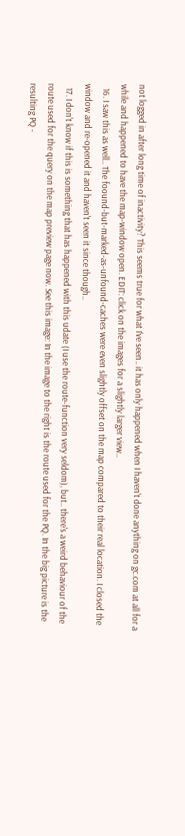not logged in after long time of inactivity? This seems true for what I've seen.. it has only happened when I haven't done anything on gc.com at all for a while and happened to have the map-window open. EDIT: click on the images for a slightly larger view..
  16. I saw this as well.. The foound-but-marked-as-unfound-caches were even slightly offset on the map compared to their real location. I closed the window and re-opened it and haven't seen it since though..
  17. I don't know if this is something that has happened with this udate (I use the route-function very seldom), but.. there's a weird behaviour of the route used for the query on the map preview page now. See this image: In the image to the right is the route used for the PQ. In the big picture is the resulting PQ -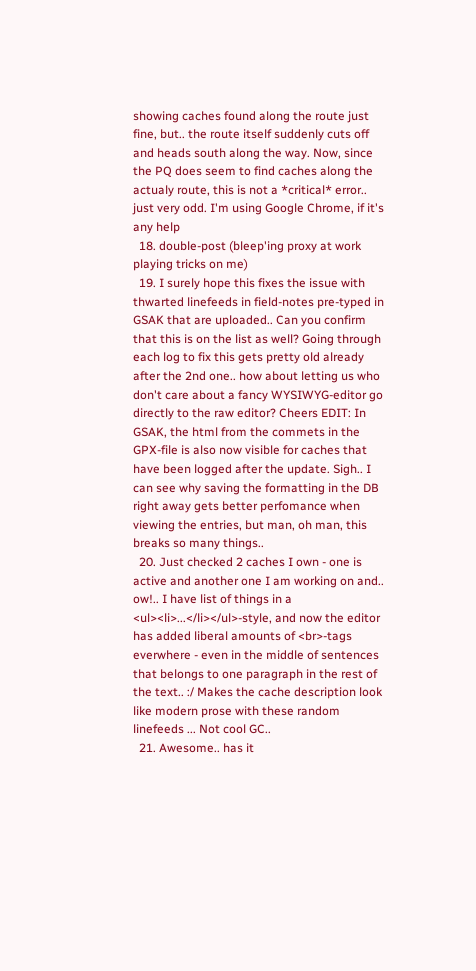showing caches found along the route just fine, but.. the route itself suddenly cuts off and heads south along the way. Now, since the PQ does seem to find caches along the actualy route, this is not a *critical* error.. just very odd. I'm using Google Chrome, if it's any help
  18. double-post (bleep'ing proxy at work playing tricks on me)
  19. I surely hope this fixes the issue with thwarted linefeeds in field-notes pre-typed in GSAK that are uploaded.. Can you confirm that this is on the list as well? Going through each log to fix this gets pretty old already after the 2nd one.. how about letting us who don't care about a fancy WYSIWYG-editor go directly to the raw editor? Cheers EDIT: In GSAK, the html from the commets in the GPX-file is also now visible for caches that have been logged after the update. Sigh.. I can see why saving the formatting in the DB right away gets better perfomance when viewing the entries, but man, oh man, this breaks so many things..
  20. Just checked 2 caches I own - one is active and another one I am working on and.. ow!.. I have list of things in a <ul><li>...</li></ul>-style, and now the editor has added liberal amounts of <br>-tags everwhere - even in the middle of sentences that belongs to one paragraph in the rest of the text.. :/ Makes the cache description look like modern prose with these random linefeeds ... Not cool GC..
  21. Awesome.. has it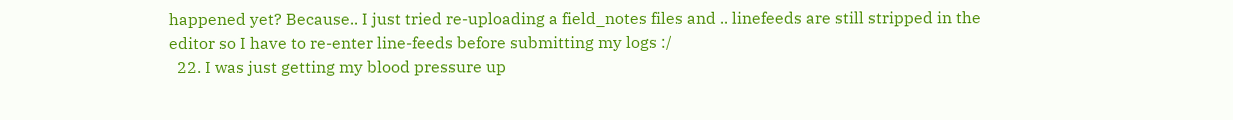happened yet? Because.. I just tried re-uploading a field_notes files and .. linefeeds are still stripped in the editor so I have to re-enter line-feeds before submitting my logs :/
  22. I was just getting my blood pressure up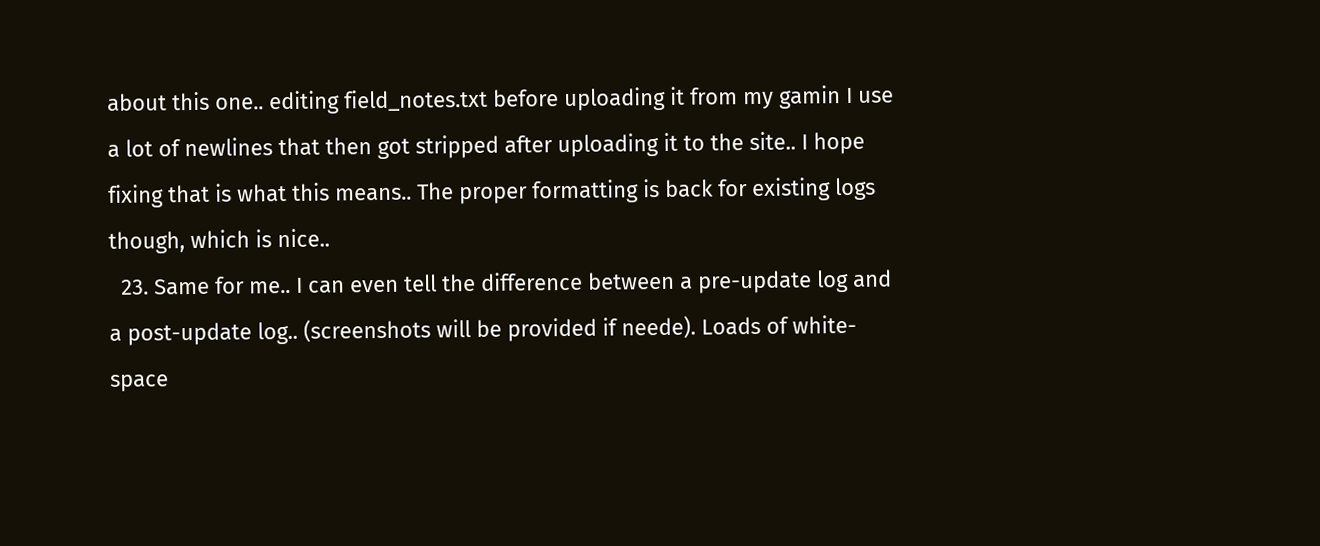about this one.. editing field_notes.txt before uploading it from my gamin I use a lot of newlines that then got stripped after uploading it to the site.. I hope fixing that is what this means.. The proper formatting is back for existing logs though, which is nice..
  23. Same for me.. I can even tell the difference between a pre-update log and a post-update log.. (screenshots will be provided if neede). Loads of white-space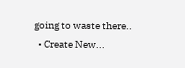going to waste there..
  • Create New...